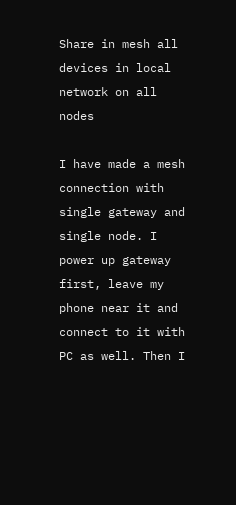Share in mesh all devices in local network on all nodes

I have made a mesh connection with single gateway and single node. I power up gateway first, leave my phone near it and connect to it with PC as well. Then I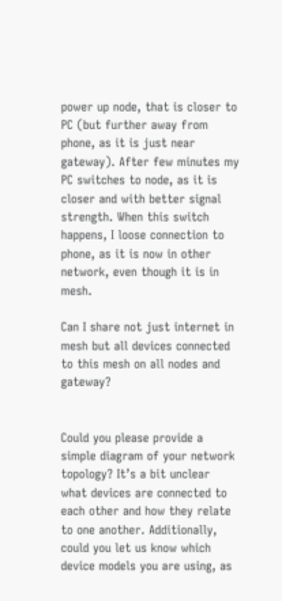power up node, that is closer to PC (but further away from phone, as it is just near gateway). After few minutes my PC switches to node, as it is closer and with better signal strength. When this switch happens, I loose connection to phone, as it is now in other network, even though it is in mesh.

Can I share not just internet in mesh but all devices connected to this mesh on all nodes and gateway?


Could you please provide a simple diagram of your network topology? It’s a bit unclear what devices are connected to each other and how they relate to one another. Additionally, could you let us know which device models you are using, as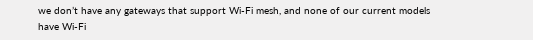we don’t have any gateways that support Wi-Fi mesh, and none of our current models have Wi-Fi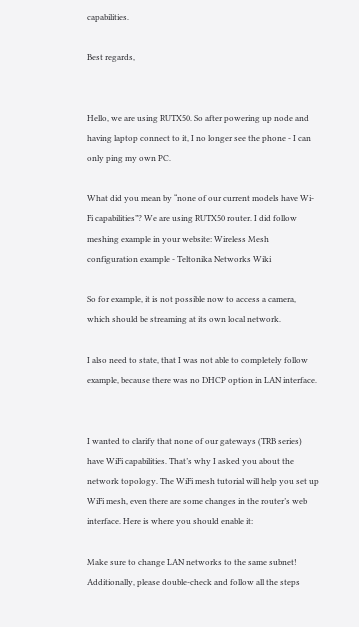capabilities.

Best regards,


Hello, we are using RUTX50. So after powering up node and having laptop connect to it, I no longer see the phone - I can only ping my own PC.

What did you mean by “none of our current models have Wi-Fi capabilities”? We are using RUTX50 router. I did follow meshing example in your website: Wireless Mesh configuration example - Teltonika Networks Wiki

So for example, it is not possible now to access a camera, which should be streaming at its own local network.

I also need to state, that I was not able to completely follow example, because there was no DHCP option in LAN interface.


I wanted to clarify that none of our gateways (TRB series) have WiFi capabilities. That’s why I asked you about the network topology. The WiFi mesh tutorial will help you set up WiFi mesh, even there are some changes in the router’s web interface. Here is where you should enable it:

Make sure to change LAN networks to the same subnet! Additionally, please double-check and follow all the steps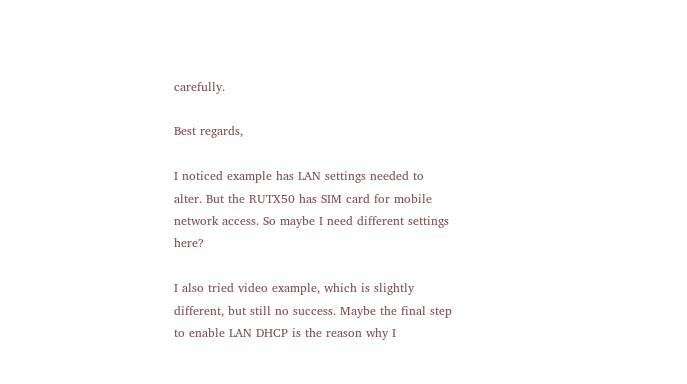carefully.

Best regards,

I noticed example has LAN settings needed to alter. But the RUTX50 has SIM card for mobile network access. So maybe I need different settings here?

I also tried video example, which is slightly different, but still no success. Maybe the final step to enable LAN DHCP is the reason why I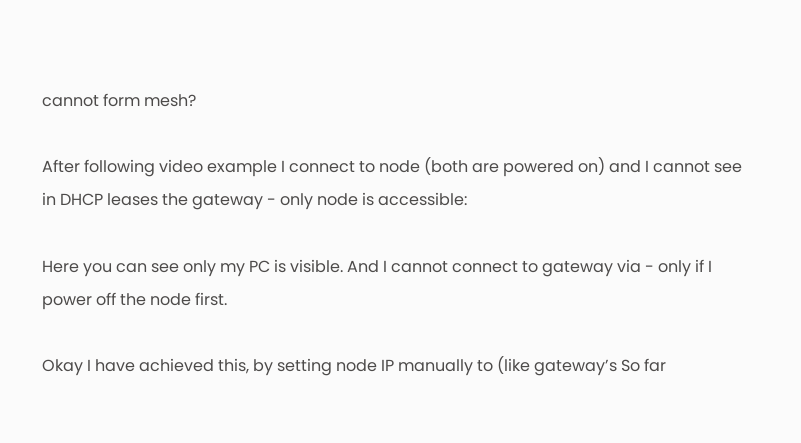cannot form mesh?

After following video example I connect to node (both are powered on) and I cannot see in DHCP leases the gateway - only node is accessible:

Here you can see only my PC is visible. And I cannot connect to gateway via - only if I power off the node first.

Okay I have achieved this, by setting node IP manually to (like gateway’s So far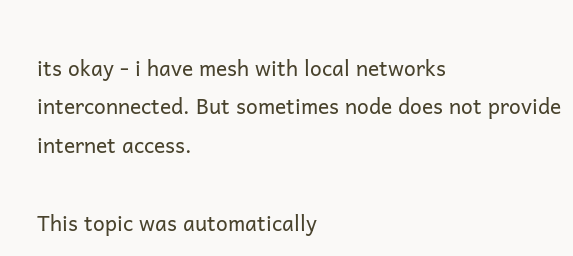its okay - i have mesh with local networks interconnected. But sometimes node does not provide internet access.

This topic was automatically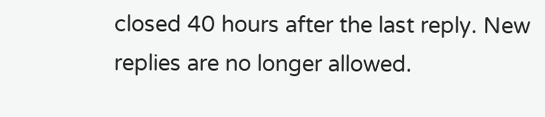closed 40 hours after the last reply. New replies are no longer allowed.